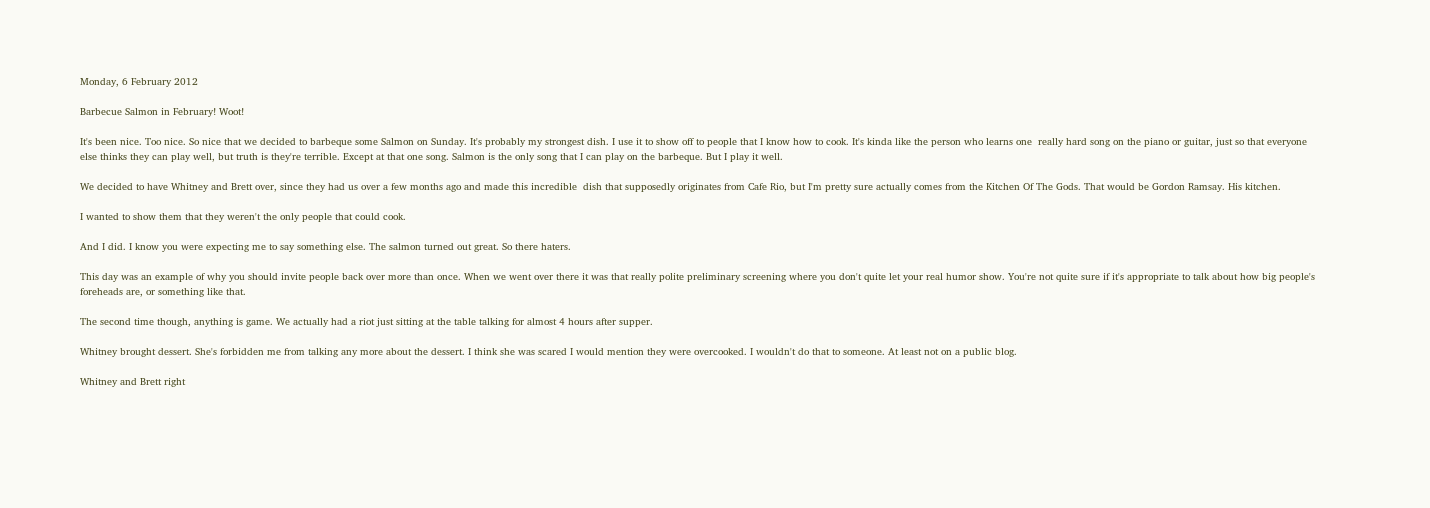Monday, 6 February 2012

Barbecue Salmon in February! Woot!

It's been nice. Too nice. So nice that we decided to barbeque some Salmon on Sunday. It's probably my strongest dish. I use it to show off to people that I know how to cook. It's kinda like the person who learns one  really hard song on the piano or guitar, just so that everyone else thinks they can play well, but truth is they're terrible. Except at that one song. Salmon is the only song that I can play on the barbeque. But I play it well.

We decided to have Whitney and Brett over, since they had us over a few months ago and made this incredible  dish that supposedly originates from Cafe Rio, but I'm pretty sure actually comes from the Kitchen Of The Gods. That would be Gordon Ramsay. His kitchen.

I wanted to show them that they weren't the only people that could cook.

And I did. I know you were expecting me to say something else. The salmon turned out great. So there haters.

This day was an example of why you should invite people back over more than once. When we went over there it was that really polite preliminary screening where you don't quite let your real humor show. You're not quite sure if it's appropriate to talk about how big people's foreheads are, or something like that.

The second time though, anything is game. We actually had a riot just sitting at the table talking for almost 4 hours after supper.

Whitney brought dessert. She's forbidden me from talking any more about the dessert. I think she was scared I would mention they were overcooked. I wouldn't do that to someone. At least not on a public blog.

Whitney and Brett right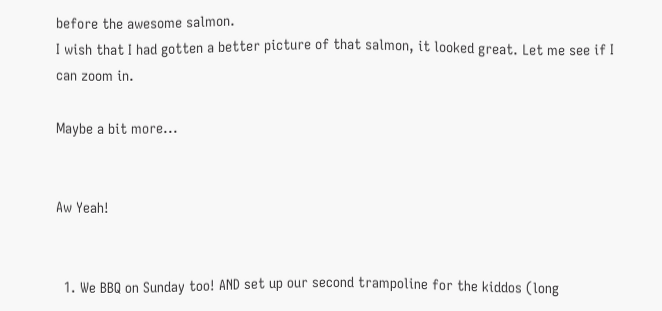before the awesome salmon.
I wish that I had gotten a better picture of that salmon, it looked great. Let me see if I can zoom in.

Maybe a bit more...


Aw Yeah!


  1. We BBQ on Sunday too! AND set up our second trampoline for the kiddos (long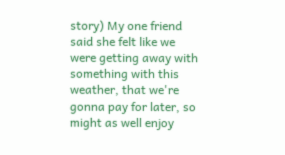story) My one friend said she felt like we were getting away with something with this weather, that we're gonna pay for later, so might as well enjoy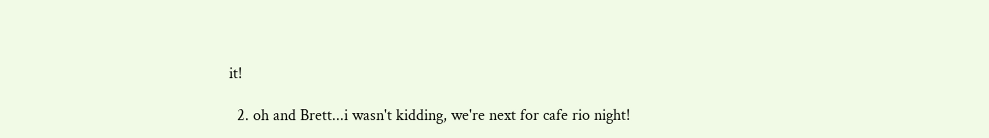it!

  2. oh and Brett...i wasn't kidding, we're next for cafe rio night!